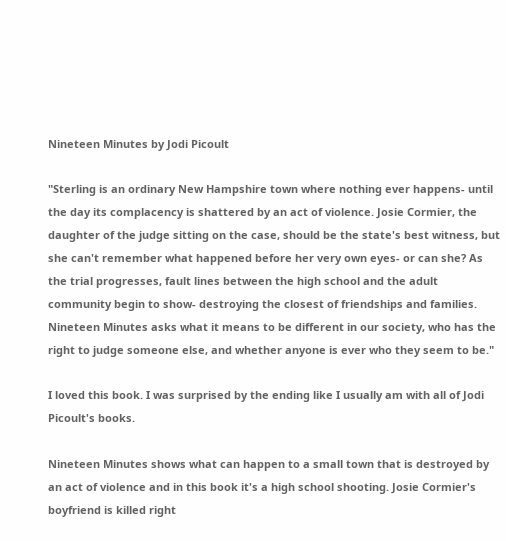Nineteen Minutes by Jodi Picoult

"Sterling is an ordinary New Hampshire town where nothing ever happens- until the day its complacency is shattered by an act of violence. Josie Cormier, the daughter of the judge sitting on the case, should be the state's best witness, but she can't remember what happened before her very own eyes- or can she? As the trial progresses, fault lines between the high school and the adult community begin to show- destroying the closest of friendships and families. Nineteen Minutes asks what it means to be different in our society, who has the right to judge someone else, and whether anyone is ever who they seem to be."

I loved this book. I was surprised by the ending like I usually am with all of Jodi Picoult's books.

Nineteen Minutes shows what can happen to a small town that is destroyed by an act of violence and in this book it's a high school shooting. Josie Cormier's boyfriend is killed right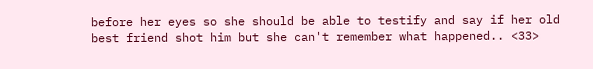before her eyes so she should be able to testify and say if her old best friend shot him but she can't remember what happened.. <33>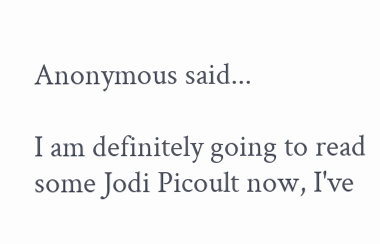Anonymous said...

I am definitely going to read some Jodi Picoult now, I've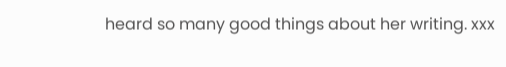heard so many good things about her writing. xxx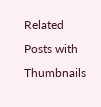Related Posts with Thumbnails